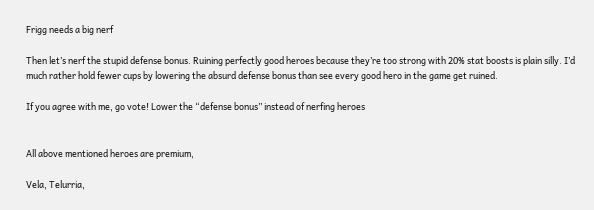Frigg needs a big nerf

Then let’s nerf the stupid defense bonus. Ruining perfectly good heroes because they’re too strong with 20% stat boosts is plain silly. I’d much rather hold fewer cups by lowering the absurd defense bonus than see every good hero in the game get ruined.

If you agree with me, go vote! Lower the “defense bonus” instead of nerfing heroes


All above mentioned heroes are premium,

Vela, Telurria,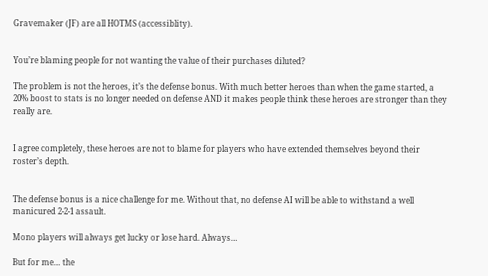Gravemaker (JF) are all HOTMS (accessiblity).


You’re blaming people for not wanting the value of their purchases diluted?

The problem is not the heroes, it’s the defense bonus. With much better heroes than when the game started, a 20% boost to stats is no longer needed on defense AND it makes people think these heroes are stronger than they really are.


I agree completely, these heroes are not to blame for players who have extended themselves beyond their roster’s depth.


The defense bonus is a nice challenge for me. Without that, no defense AI will be able to withstand a well manicured 2-2-1 assault.

Mono players will always get lucky or lose hard. Always…

But for me… the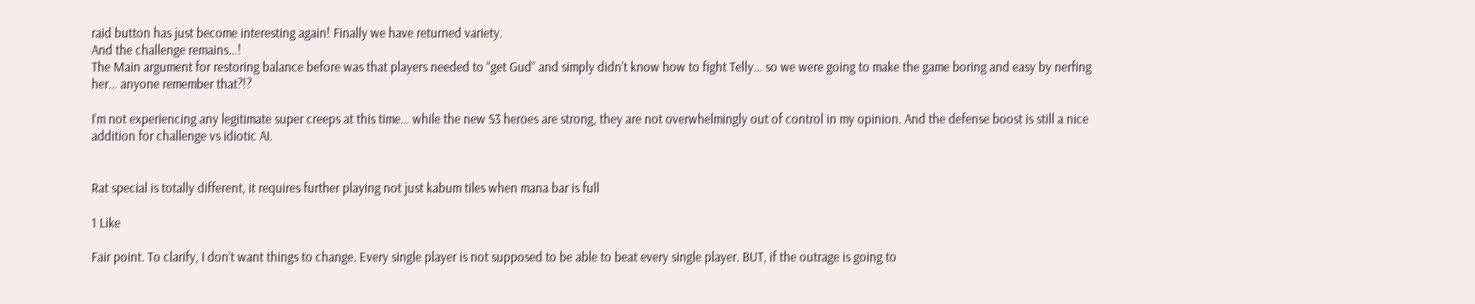raid button has just become interesting again! Finally we have returned variety.
And the challenge remains…!
The Main argument for restoring balance before was that players needed to “get Gud” and simply didn’t know how to fight Telly… so we were going to make the game boring and easy by nerfing her… anyone remember that?!?

I’m not experiencing any legitimate super creeps at this time… while the new S3 heroes are strong, they are not overwhelmingly out of control in my opinion. And the defense boost is still a nice addition for challenge vs idiotic AI.


Rat special is totally different, it requires further playing not just kabum tiles when mana bar is full

1 Like

Fair point. To clarify, I don’t want things to change. Every single player is not supposed to be able to beat every single player. BUT, if the outrage is going to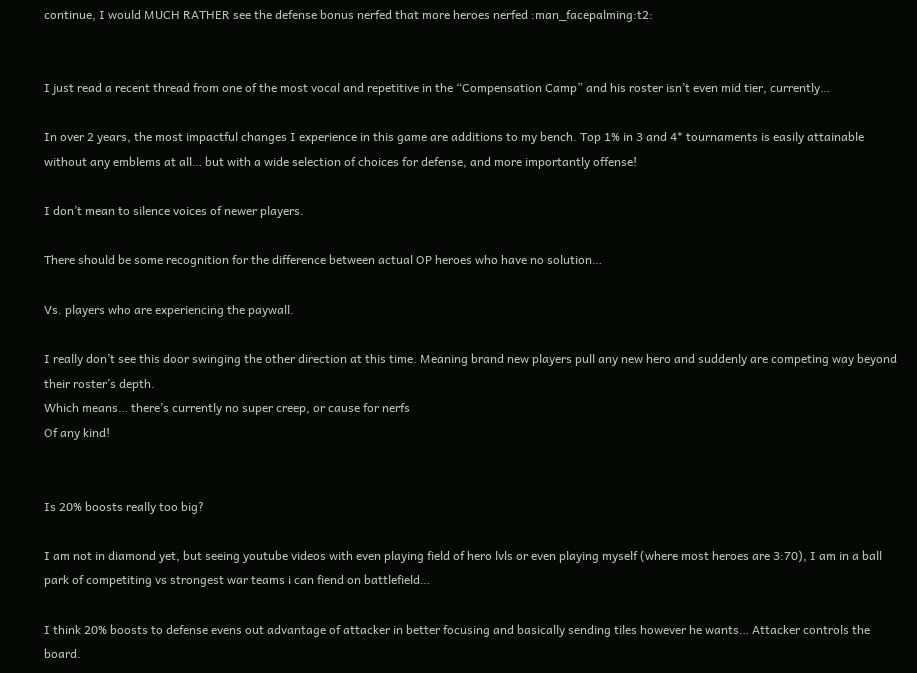continue, I would MUCH RATHER see the defense bonus nerfed that more heroes nerfed :man_facepalming:t2:


I just read a recent thread from one of the most vocal and repetitive in the “Compensation Camp” and his roster isn’t even mid tier, currently…

In over 2 years, the most impactful changes I experience in this game are additions to my bench. Top 1% in 3 and 4* tournaments is easily attainable without any emblems at all… but with a wide selection of choices for defense, and more importantly offense!

I don’t mean to silence voices of newer players.

There should be some recognition for the difference between actual OP heroes who have no solution…

Vs. players who are experiencing the paywall.

I really don’t see this door swinging the other direction at this time. Meaning brand new players pull any new hero and suddenly are competing way beyond their roster’s depth.
Which means… there’s currently no super creep, or cause for nerfs
Of any kind!


Is 20% boosts really too big?

I am not in diamond yet, but seeing youtube videos with even playing field of hero lvls or even playing myself (where most heroes are 3:70), I am in a ball park of competiting vs strongest war teams i can fiend on battlefield…

I think 20% boosts to defense evens out advantage of attacker in better focusing and basically sending tiles however he wants… Attacker controls the board.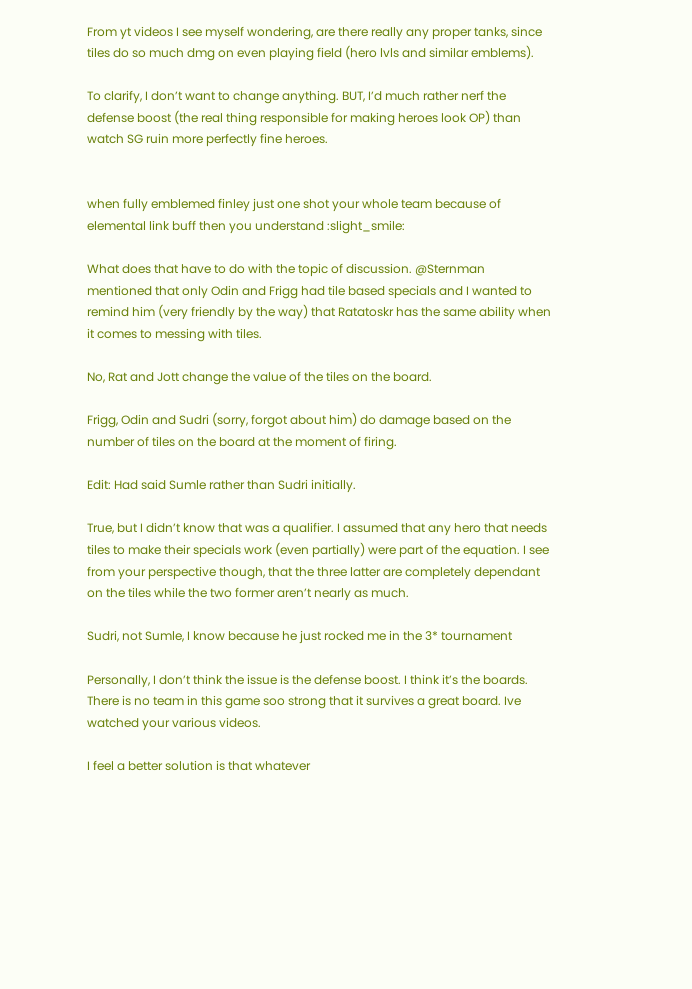From yt videos I see myself wondering, are there really any proper tanks, since tiles do so much dmg on even playing field (hero lvls and similar emblems).

To clarify, I don’t want to change anything. BUT, I’d much rather nerf the defense boost (the real thing responsible for making heroes look OP) than watch SG ruin more perfectly fine heroes.


when fully emblemed finley just one shot your whole team because of elemental link buff then you understand :slight_smile:

What does that have to do with the topic of discussion. @Sternman mentioned that only Odin and Frigg had tile based specials and I wanted to remind him (very friendly by the way) that Ratatoskr has the same ability when it comes to messing with tiles.

No, Rat and Jott change the value of the tiles on the board.

Frigg, Odin and Sudri (sorry, forgot about him) do damage based on the number of tiles on the board at the moment of firing.

Edit: Had said Sumle rather than Sudri initially.

True, but I didn’t know that was a qualifier. I assumed that any hero that needs tiles to make their specials work (even partially) were part of the equation. I see from your perspective though, that the three latter are completely dependant on the tiles while the two former aren’t nearly as much.

Sudri, not Sumle, I know because he just rocked me in the 3* tournament

Personally, I don’t think the issue is the defense boost. I think it’s the boards. There is no team in this game soo strong that it survives a great board. Ive watched your various videos.

I feel a better solution is that whatever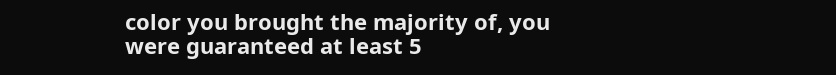color you brought the majority of, you were guaranteed at least 5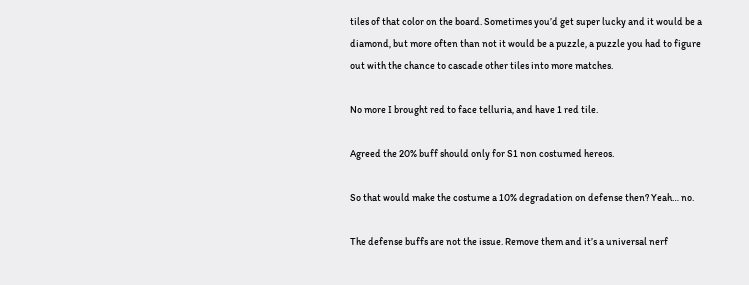tiles of that color on the board. Sometimes you’d get super lucky and it would be a diamond, but more often than not it would be a puzzle, a puzzle you had to figure out with the chance to cascade other tiles into more matches.

No more I brought red to face telluria, and have 1 red tile.

Agreed the 20% buff should only for S1 non costumed hereos.

So that would make the costume a 10% degradation on defense then? Yeah… no.

The defense buffs are not the issue. Remove them and it’s a universal nerf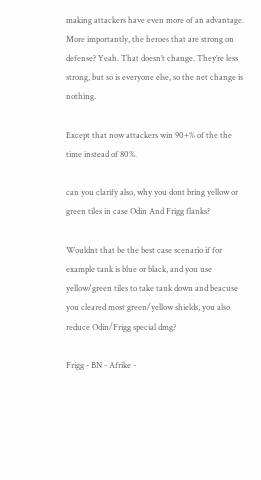making attackers have even more of an advantage. More importantly, the heroes that are strong on defense? Yeah. That doesn’t change. They’re less strong, but so is everyone else, so the net change is nothing.

Except that now attackers win 90+% of the the time instead of 80%.

can you clarify also, why you dont bring yellow or green tiles in case Odin And Frigg flanks?

Wouldnt that be the best case scenario if for example tank is blue or black, and you use yellow/green tiles to take tank down and beacuse you cleared most green/yellow shields, you also reduce Odin/Frigg special dmg?

Frigg - BN - Afrike -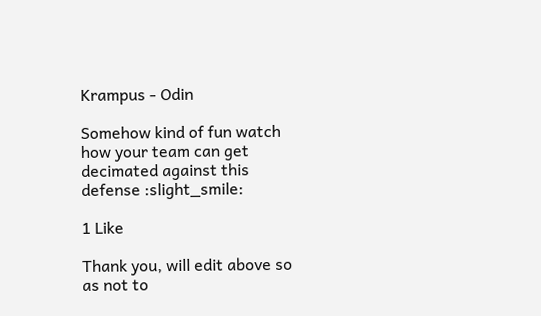Krampus - Odin

Somehow kind of fun watch how your team can get decimated against this defense :slight_smile:

1 Like

Thank you, will edit above so as not to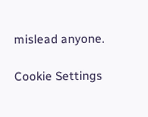mislead anyone.

Cookie Settings